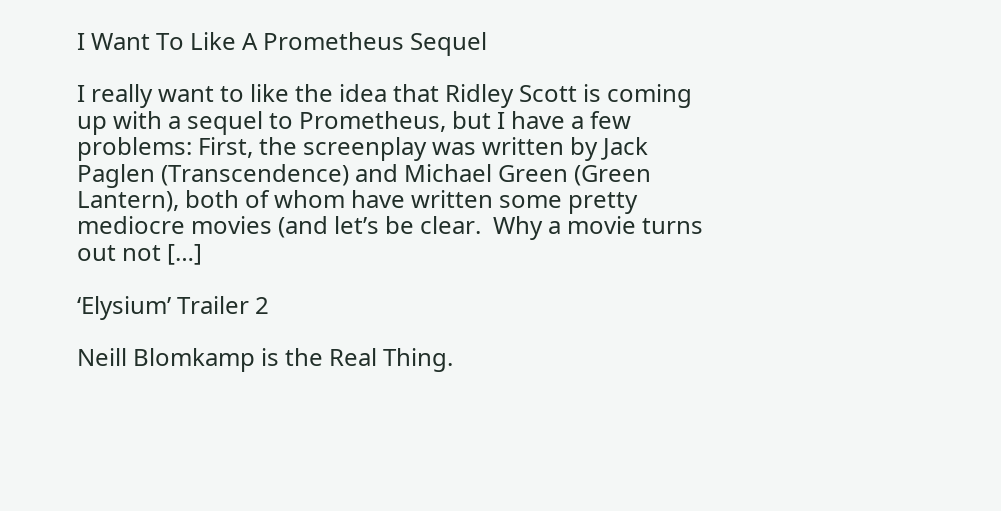I Want To Like A Prometheus Sequel

I really want to like the idea that Ridley Scott is coming up with a sequel to Prometheus, but I have a few problems: First, the screenplay was written by Jack Paglen (Transcendence) and Michael Green (Green Lantern), both of whom have written some pretty mediocre movies (and let’s be clear.  Why a movie turns out not […]

‘Elysium’ Trailer 2

Neill Blomkamp is the Real Thing.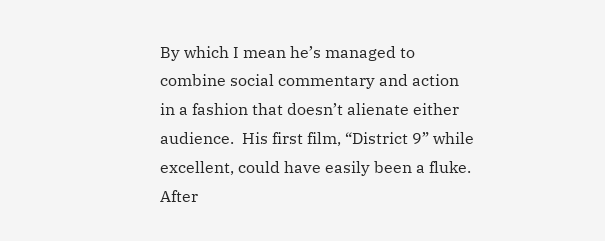By which I mean he’s managed to combine social commentary and action in a fashion that doesn’t alienate either audience.  His first film, “District 9” while excellent, could have easily been a fluke. After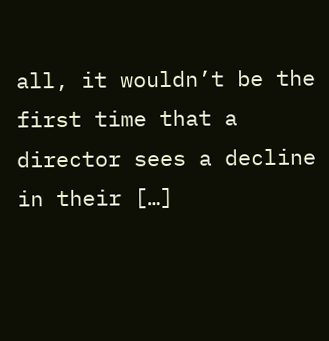all, it wouldn’t be the first time that a director sees a decline in their […]